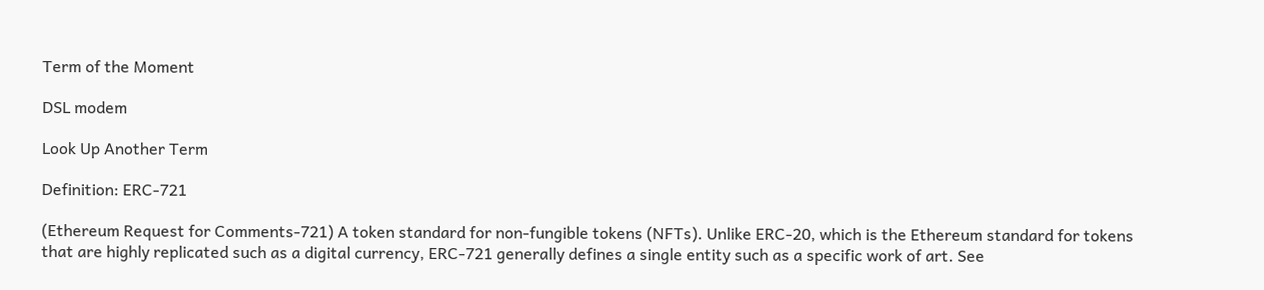Term of the Moment

DSL modem

Look Up Another Term

Definition: ERC-721

(Ethereum Request for Comments-721) A token standard for non-fungible tokens (NFTs). Unlike ERC-20, which is the Ethereum standard for tokens that are highly replicated such as a digital currency, ERC-721 generally defines a single entity such as a specific work of art. See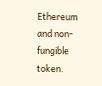Ethereum and non-fungible token.